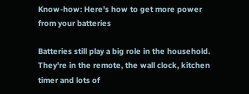Know-how: Here's how to get more power from your batteries

Batteries still play a big role in the household. They're in the remote, the wall clock, kitchen timer and lots of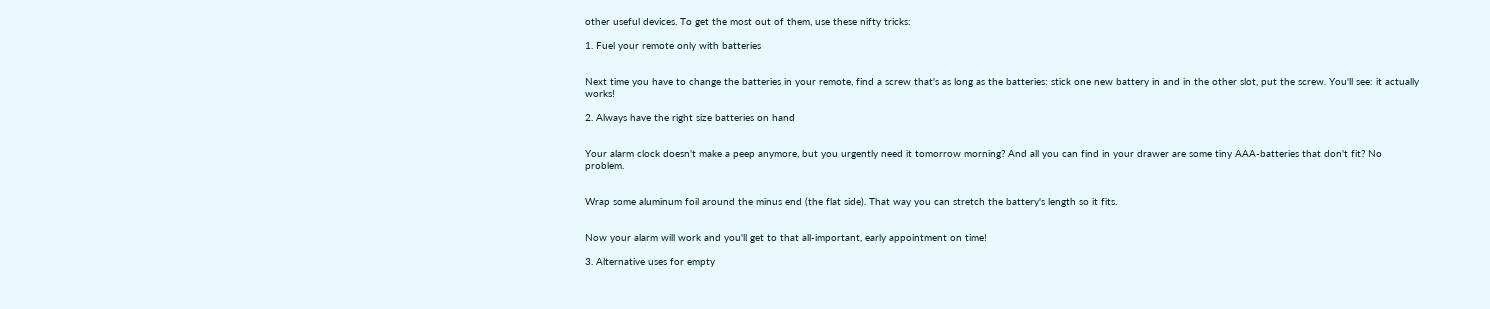other useful devices. To get the most out of them, use these nifty tricks:

1. Fuel your remote only with batteries


Next time you have to change the batteries in your remote, find a screw that's as long as the batteries: stick one new battery in and in the other slot, put the screw. You'll see: it actually works!

2. Always have the right size batteries on hand


Your alarm clock doesn't make a peep anymore, but you urgently need it tomorrow morning? And all you can find in your drawer are some tiny AAA-batteries that don't fit? No problem.


Wrap some aluminum foil around the minus end (the flat side). That way you can stretch the battery's length so it fits.


Now your alarm will work and you'll get to that all-important, early appointment on time!

3. Alternative uses for empty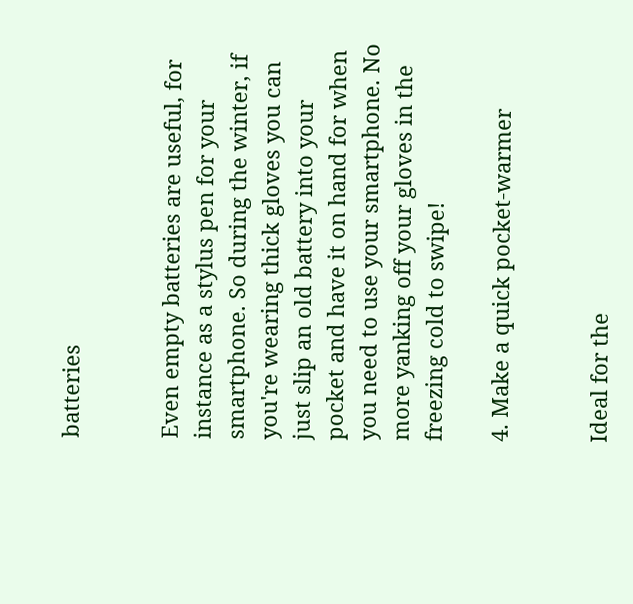batteries


Even empty batteries are useful, for instance as a stylus pen for your smartphone. So during the winter, if you're wearing thick gloves you can just slip an old battery into your pocket and have it on hand for when you need to use your smartphone. No more yanking off your gloves in the freezing cold to swipe!

4. Make a quick pocket-warmer


Ideal for the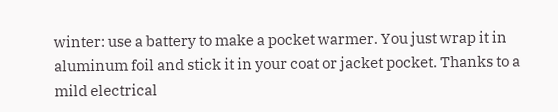winter: use a battery to make a pocket warmer. You just wrap it in aluminum foil and stick it in your coat or jacket pocket. Thanks to a mild electrical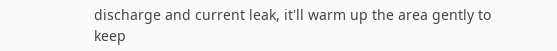discharge and current leak, it'll warm up the area gently to keep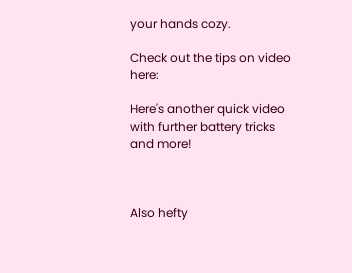your hands cozy.

Check out the tips on video here:

Here's another quick video with further battery tricks and more!



Also hefty